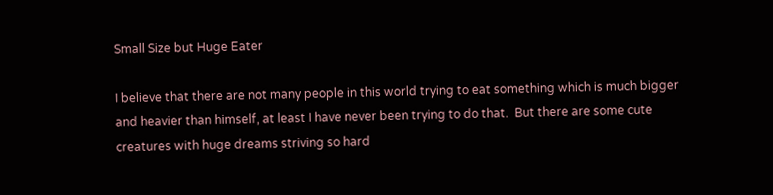Small Size but Huge Eater

I believe that there are not many people in this world trying to eat something which is much bigger and heavier than himself, at least I have never been trying to do that.  But there are some cute creatures with huge dreams striving so hard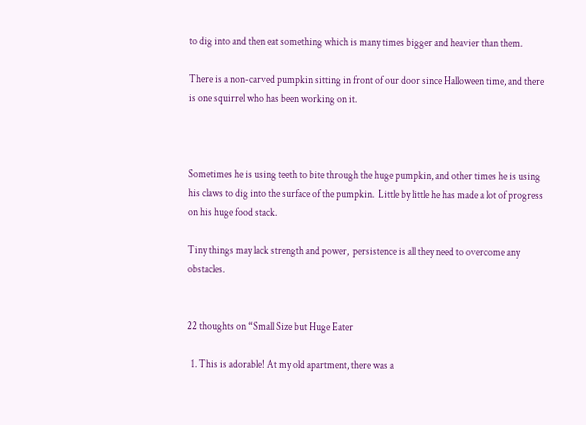to dig into and then eat something which is many times bigger and heavier than them.

There is a non-carved pumpkin sitting in front of our door since Halloween time, and there is one squirrel who has been working on it.



Sometimes he is using teeth to bite through the huge pumpkin, and other times he is using his claws to dig into the surface of the pumpkin.  Little by little he has made a lot of progress on his huge food stack.

Tiny things may lack strength and power,  persistence is all they need to overcome any obstacles.


22 thoughts on “Small Size but Huge Eater

  1. This is adorable! At my old apartment, there was a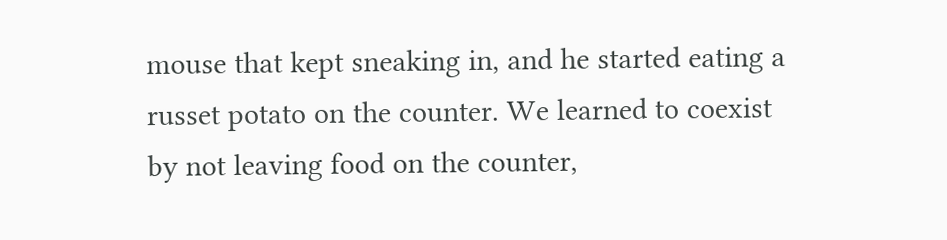mouse that kept sneaking in, and he started eating a russet potato on the counter. We learned to coexist by not leaving food on the counter,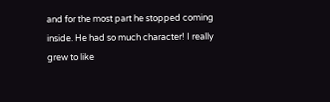and for the most part he stopped coming inside. He had so much character! I really grew to like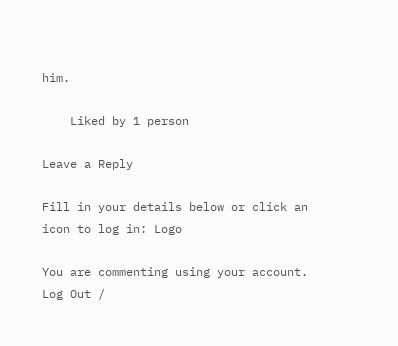him.

    Liked by 1 person

Leave a Reply

Fill in your details below or click an icon to log in: Logo

You are commenting using your account. Log Out /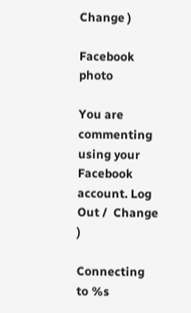Change )

Facebook photo

You are commenting using your Facebook account. Log Out /  Change )

Connecting to %s